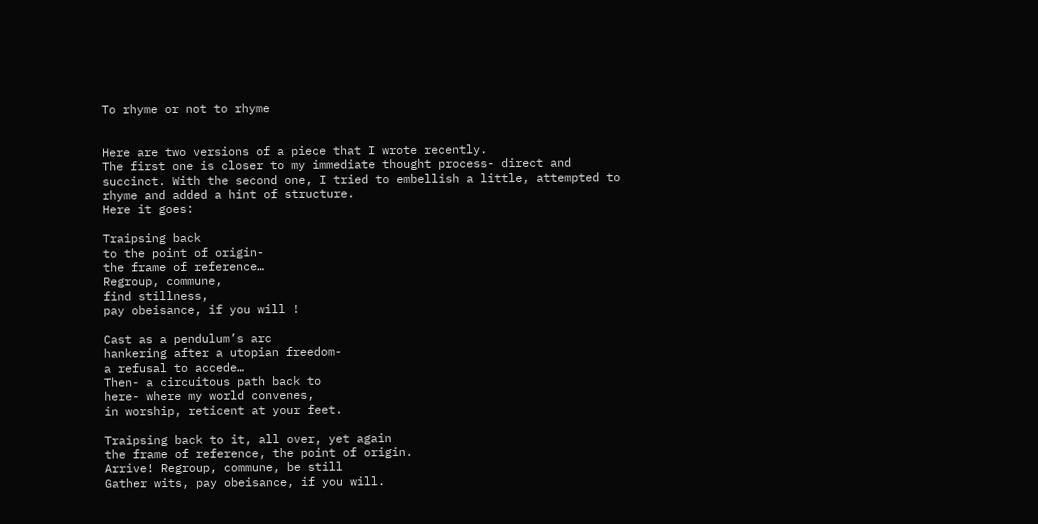To rhyme or not to rhyme


Here are two versions of a piece that I wrote recently.
The first one is closer to my immediate thought process- direct and succinct. With the second one, I tried to embellish a little, attempted to rhyme and added a hint of structure.
Here it goes:

Traipsing back
to the point of origin-
the frame of reference…
Regroup, commune,
find stillness,
pay obeisance, if you will !

Cast as a pendulum’s arc
hankering after a utopian freedom-
a refusal to accede…
Then- a circuitous path back to
here- where my world convenes,
in worship, reticent at your feet.

Traipsing back to it, all over, yet again
the frame of reference, the point of origin.
Arrive! Regroup, commune, be still
Gather wits, pay obeisance, if you will.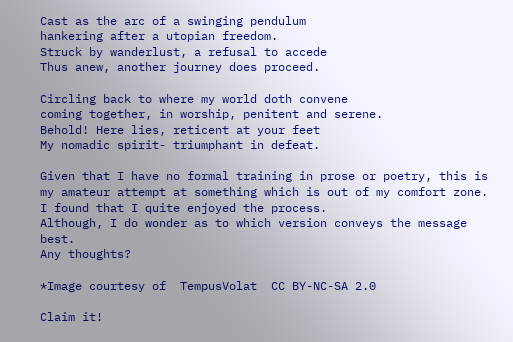Cast as the arc of a swinging pendulum
hankering after a utopian freedom.
Struck by wanderlust, a refusal to accede
Thus anew, another journey does proceed.

Circling back to where my world doth convene
coming together, in worship, penitent and serene.
Behold! Here lies, reticent at your feet
My nomadic spirit- triumphant in defeat.

Given that I have no formal training in prose or poetry, this is my amateur attempt at something which is out of my comfort zone. I found that I quite enjoyed the process.
Although, I do wonder as to which version conveys the message best.
Any thoughts?

*Image courtesy of  TempusVolat  CC BY-NC-SA 2.0

Claim it!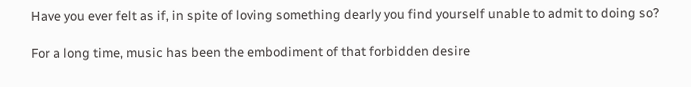Have you ever felt as if, in spite of loving something dearly you find yourself unable to admit to doing so?

For a long time, music has been the embodiment of that forbidden desire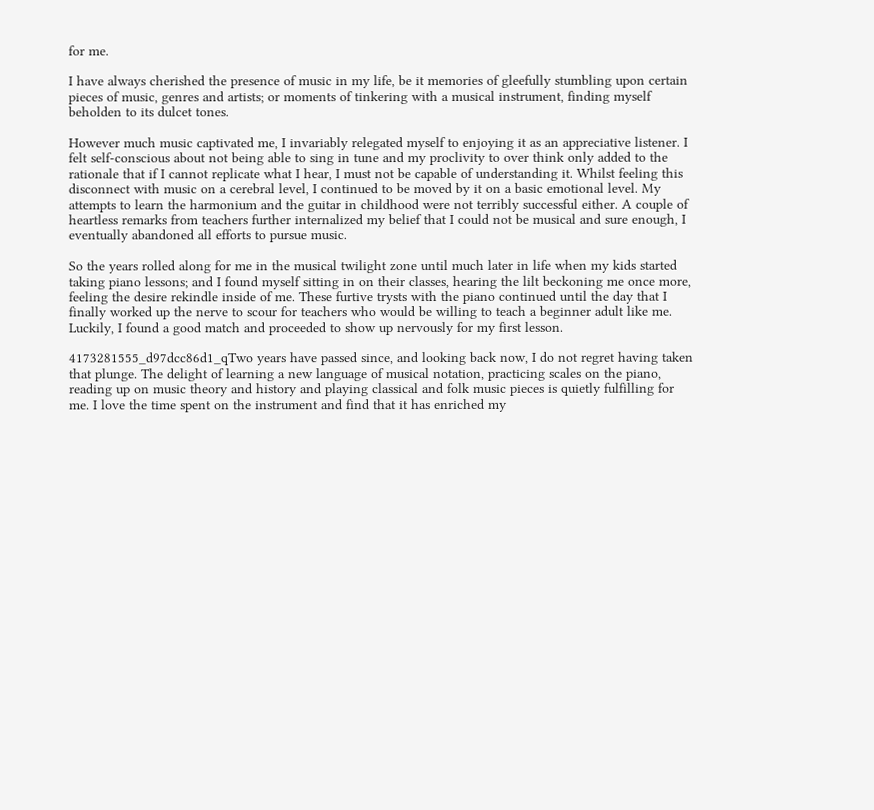for me.

I have always cherished the presence of music in my life, be it memories of gleefully stumbling upon certain pieces of music, genres and artists; or moments of tinkering with a musical instrument, finding myself beholden to its dulcet tones.

However much music captivated me, I invariably relegated myself to enjoying it as an appreciative listener. I felt self-conscious about not being able to sing in tune and my proclivity to over think only added to the rationale that if I cannot replicate what I hear, I must not be capable of understanding it. Whilst feeling this disconnect with music on a cerebral level, I continued to be moved by it on a basic emotional level. My attempts to learn the harmonium and the guitar in childhood were not terribly successful either. A couple of heartless remarks from teachers further internalized my belief that I could not be musical and sure enough, I eventually abandoned all efforts to pursue music.

So the years rolled along for me in the musical twilight zone until much later in life when my kids started taking piano lessons; and I found myself sitting in on their classes, hearing the lilt beckoning me once more, feeling the desire rekindle inside of me. These furtive trysts with the piano continued until the day that I finally worked up the nerve to scour for teachers who would be willing to teach a beginner adult like me. Luckily, I found a good match and proceeded to show up nervously for my first lesson.

4173281555_d97dcc86d1_qTwo years have passed since, and looking back now, I do not regret having taken that plunge. The delight of learning a new language of musical notation, practicing scales on the piano, reading up on music theory and history and playing classical and folk music pieces is quietly fulfilling for me. I love the time spent on the instrument and find that it has enriched my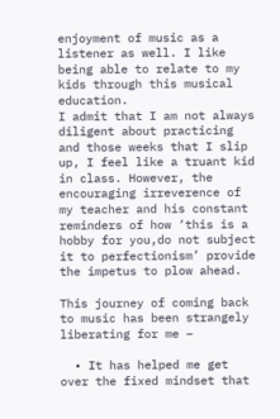enjoyment of music as a listener as well. I like being able to relate to my kids through this musical education.
I admit that I am not always diligent about practicing and those weeks that I slip up, I feel like a truant kid in class. However, the encouraging irreverence of my teacher and his constant reminders of how ‘this is a hobby for you,do not subject it to perfectionism’ provide the impetus to plow ahead.

This journey of coming back to music has been strangely liberating for me –

  • It has helped me get over the fixed mindset that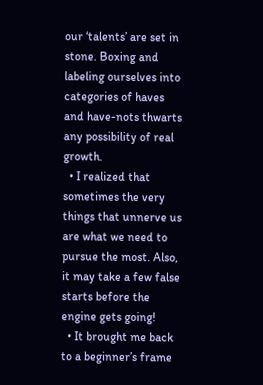our ‘talents’ are set in stone. Boxing and labeling ourselves into categories of haves and have-nots thwarts any possibility of real growth.
  • I realized that sometimes the very things that unnerve us are what we need to pursue the most. Also, it may take a few false starts before the engine gets going!
  • It brought me back to a beginner’s frame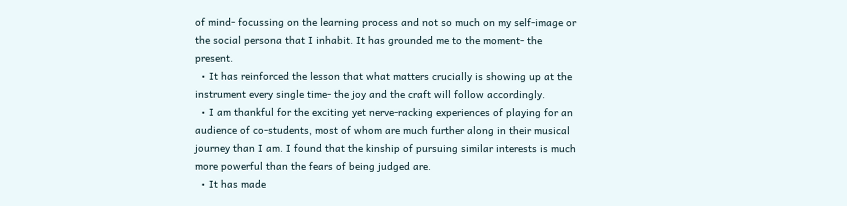of mind- focussing on the learning process and not so much on my self-image or the social persona that I inhabit. It has grounded me to the moment- the present.
  • It has reinforced the lesson that what matters crucially is showing up at the instrument every single time- the joy and the craft will follow accordingly.
  • I am thankful for the exciting yet nerve-racking experiences of playing for an audience of co-students, most of whom are much further along in their musical journey than I am. I found that the kinship of pursuing similar interests is much more powerful than the fears of being judged are.
  • It has made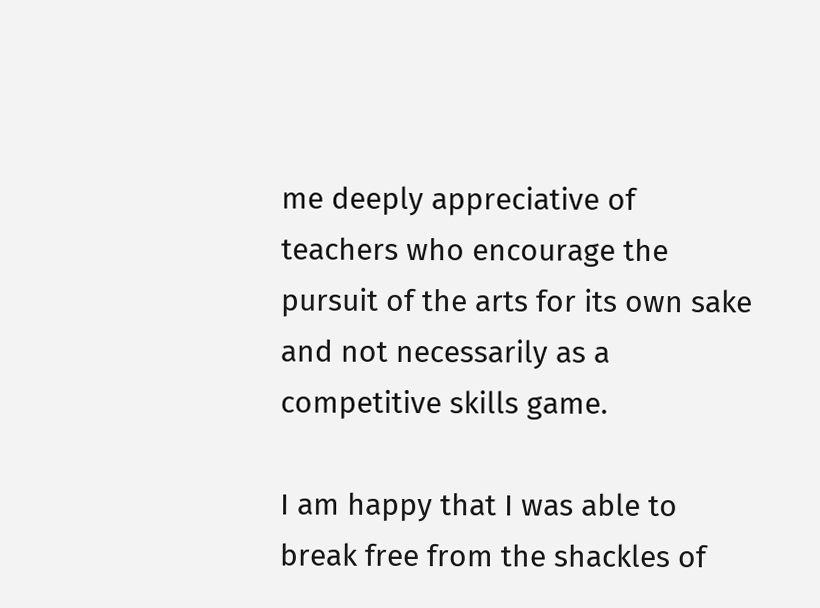me deeply appreciative of teachers who encourage the pursuit of the arts for its own sake and not necessarily as a competitive skills game.

I am happy that I was able to break free from the shackles of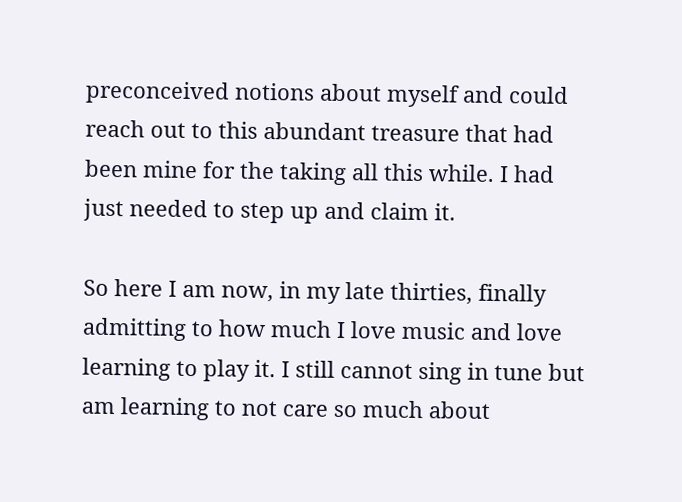preconceived notions about myself and could reach out to this abundant treasure that had been mine for the taking all this while. I had just needed to step up and claim it.

So here I am now, in my late thirties, finally admitting to how much I love music and love learning to play it. I still cannot sing in tune but am learning to not care so much about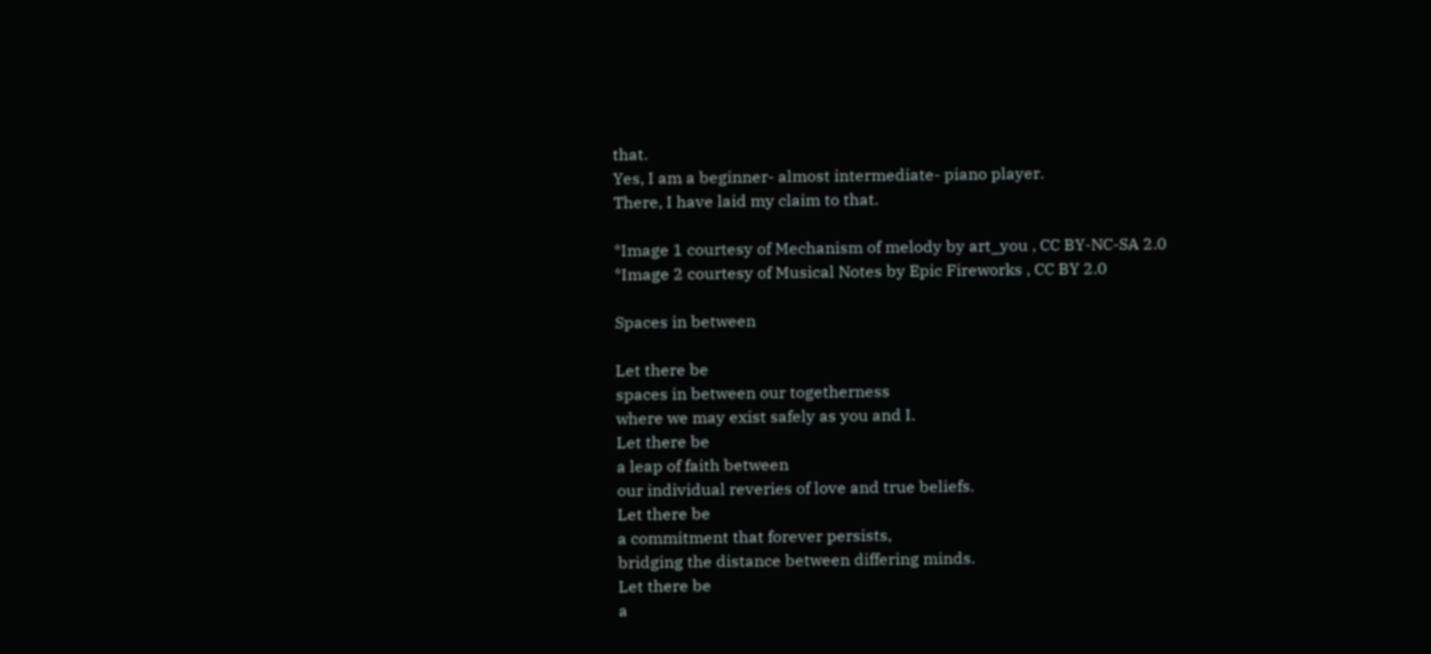that.
Yes, I am a beginner- almost intermediate- piano player.
There, I have laid my claim to that.

*Image 1 courtesy of Mechanism of melody by art_you , CC BY-NC-SA 2.0
*Image 2 courtesy of Musical Notes by Epic Fireworks , CC BY 2.0

Spaces in between

Let there be
spaces in between our togetherness
where we may exist safely as you and I.
Let there be
a leap of faith between
our individual reveries of love and true beliefs.
Let there be
a commitment that forever persists,
bridging the distance between differing minds.
Let there be
a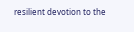resilient devotion to the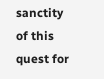sanctity
of this quest for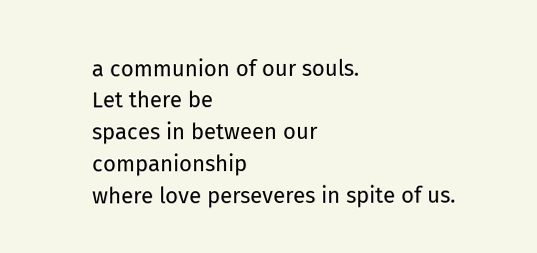a communion of our souls.
Let there be
spaces in between our companionship
where love perseveres in spite of us.